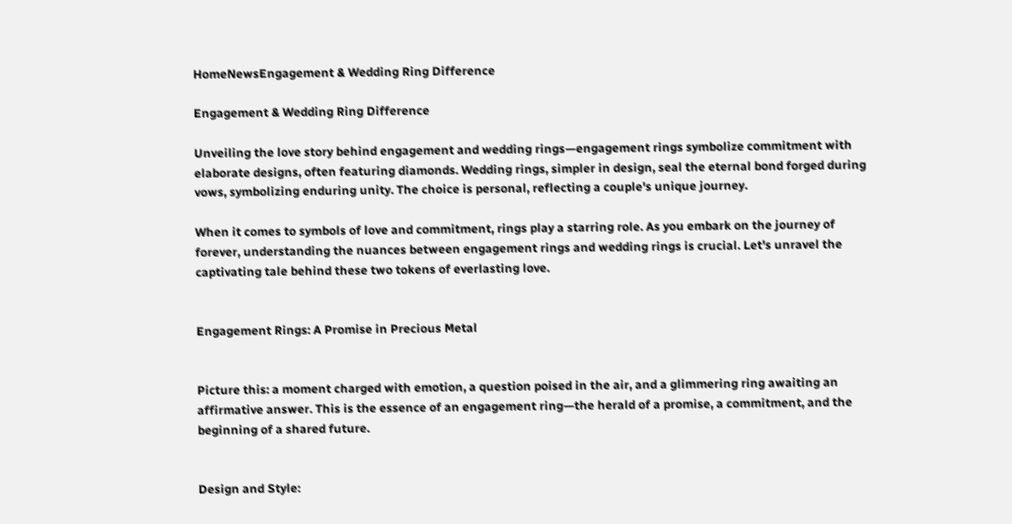HomeNewsEngagement & Wedding Ring Difference

Engagement & Wedding Ring Difference

Unveiling the love story behind engagement and wedding rings—engagement rings symbolize commitment with elaborate designs, often featuring diamonds. Wedding rings, simpler in design, seal the eternal bond forged during vows, symbolizing enduring unity. The choice is personal, reflecting a couple's unique journey.

When it comes to symbols of love and commitment, rings play a starring role. As you embark on the journey of forever, understanding the nuances between engagement rings and wedding rings is crucial. Let's unravel the captivating tale behind these two tokens of everlasting love.


Engagement Rings: A Promise in Precious Metal


Picture this: a moment charged with emotion, a question poised in the air, and a glimmering ring awaiting an affirmative answer. This is the essence of an engagement ring—the herald of a promise, a commitment, and the beginning of a shared future.


Design and Style: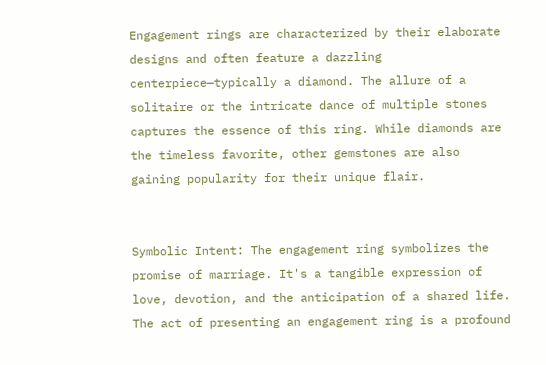Engagement rings are characterized by their elaborate designs and often feature a dazzling centerpiece—typically a diamond. The allure of a solitaire or the intricate dance of multiple stones captures the essence of this ring. While diamonds are the timeless favorite, other gemstones are also gaining popularity for their unique flair.


Symbolic Intent: The engagement ring symbolizes the promise of marriage. It's a tangible expression of love, devotion, and the anticipation of a shared life. The act of presenting an engagement ring is a profound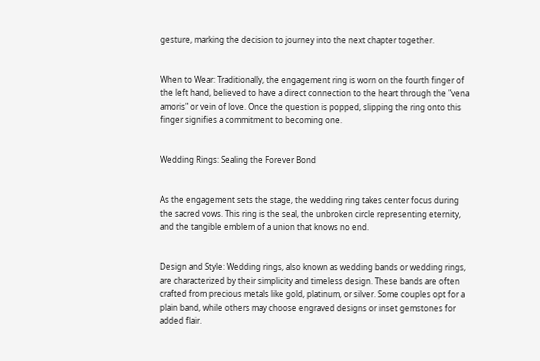gesture, marking the decision to journey into the next chapter together.


When to Wear: Traditionally, the engagement ring is worn on the fourth finger of the left hand, believed to have a direct connection to the heart through the "vena amoris" or vein of love. Once the question is popped, slipping the ring onto this finger signifies a commitment to becoming one.


Wedding Rings: Sealing the Forever Bond


As the engagement sets the stage, the wedding ring takes center focus during the sacred vows. This ring is the seal, the unbroken circle representing eternity, and the tangible emblem of a union that knows no end.


Design and Style: Wedding rings, also known as wedding bands or wedding rings, are characterized by their simplicity and timeless design. These bands are often crafted from precious metals like gold, platinum, or silver. Some couples opt for a plain band, while others may choose engraved designs or inset gemstones for added flair.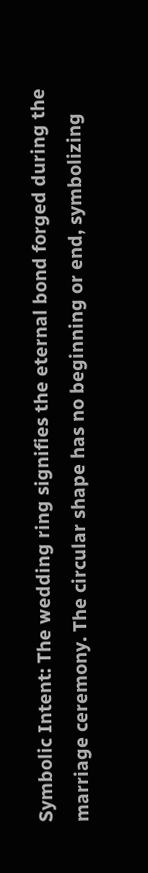Symbolic Intent: The wedding ring signifies the eternal bond forged during the marriage ceremony. The circular shape has no beginning or end, symbolizing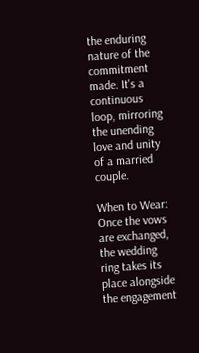the enduring nature of the commitment made. It's a continuous loop, mirroring the unending love and unity of a married couple.

When to Wear: Once the vows are exchanged, the wedding ring takes its place alongside the engagement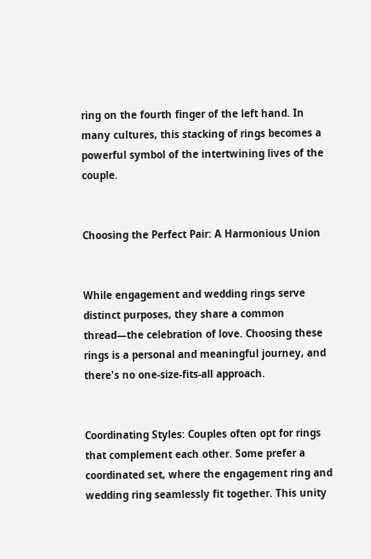ring on the fourth finger of the left hand. In many cultures, this stacking of rings becomes a powerful symbol of the intertwining lives of the couple.


Choosing the Perfect Pair: A Harmonious Union


While engagement and wedding rings serve distinct purposes, they share a common thread—the celebration of love. Choosing these rings is a personal and meaningful journey, and there's no one-size-fits-all approach.


Coordinating Styles: Couples often opt for rings that complement each other. Some prefer a coordinated set, where the engagement ring and wedding ring seamlessly fit together. This unity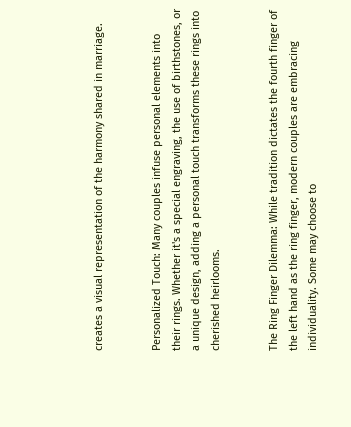creates a visual representation of the harmony shared in marriage.


Personalized Touch: Many couples infuse personal elements into their rings. Whether it's a special engraving, the use of birthstones, or a unique design, adding a personal touch transforms these rings into cherished heirlooms.


The Ring Finger Dilemma: While tradition dictates the fourth finger of the left hand as the ring finger, modern couples are embracing individuality. Some may choose to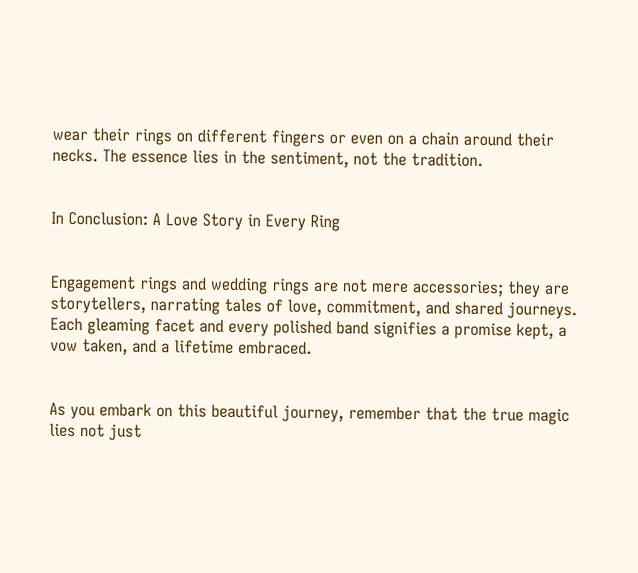wear their rings on different fingers or even on a chain around their necks. The essence lies in the sentiment, not the tradition.


In Conclusion: A Love Story in Every Ring


Engagement rings and wedding rings are not mere accessories; they are storytellers, narrating tales of love, commitment, and shared journeys. Each gleaming facet and every polished band signifies a promise kept, a vow taken, and a lifetime embraced.


As you embark on this beautiful journey, remember that the true magic lies not just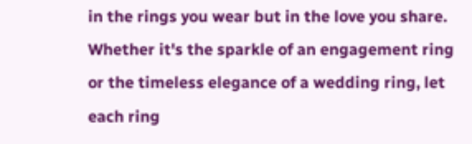in the rings you wear but in the love you share. Whether it's the sparkle of an engagement ring or the timeless elegance of a wedding ring, let each ring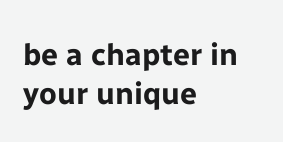be a chapter in your unique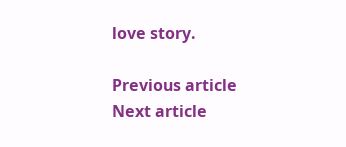love story.

Previous article
Next article